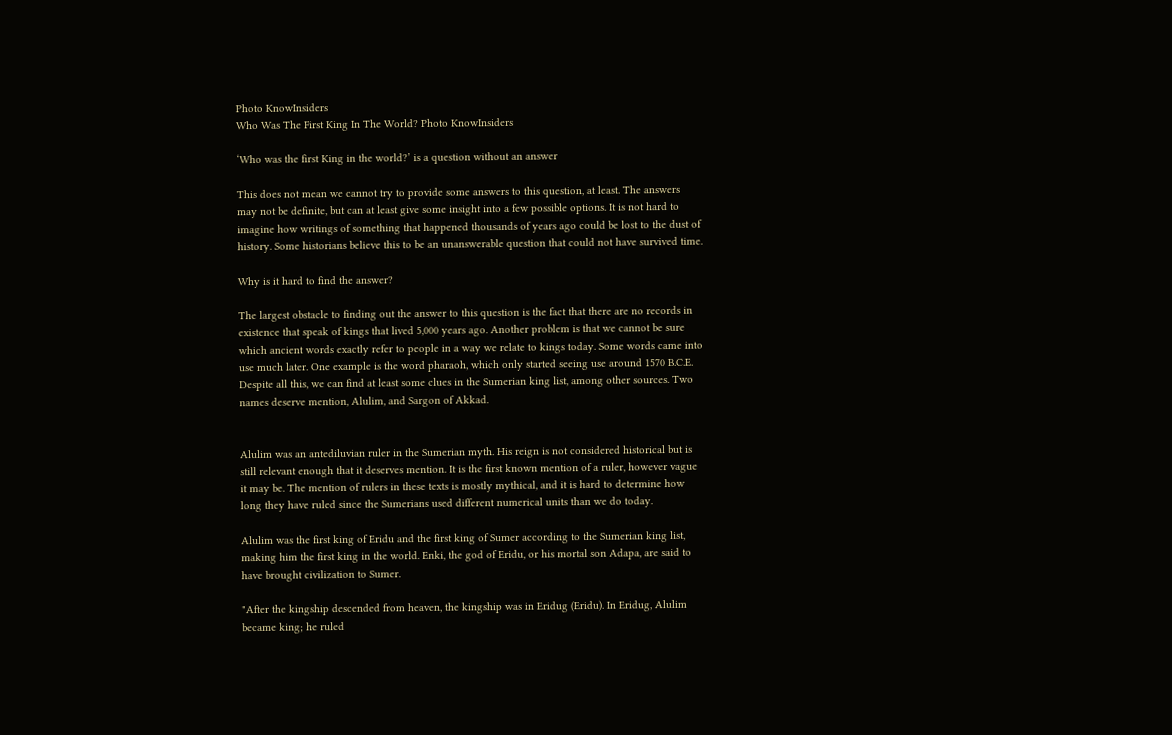Photo KnowInsiders
Who Was The First King In The World? Photo KnowInsiders

‘Who was the first King in the world?’ is a question without an answer

This does not mean we cannot try to provide some answers to this question, at least. The answers may not be definite, but can at least give some insight into a few possible options. It is not hard to imagine how writings of something that happened thousands of years ago could be lost to the dust of history. Some historians believe this to be an unanswerable question that could not have survived time.

Why is it hard to find the answer?

The largest obstacle to finding out the answer to this question is the fact that there are no records in existence that speak of kings that lived 5,000 years ago. Another problem is that we cannot be sure which ancient words exactly refer to people in a way we relate to kings today. Some words came into use much later. One example is the word pharaoh, which only started seeing use around 1570 B.C.E. Despite all this, we can find at least some clues in the Sumerian king list, among other sources. Two names deserve mention, Alulim, and Sargon of Akkad.


Alulim was an antediluvian ruler in the Sumerian myth. His reign is not considered historical but is still relevant enough that it deserves mention. It is the first known mention of a ruler, however vague it may be. The mention of rulers in these texts is mostly mythical, and it is hard to determine how long they have ruled since the Sumerians used different numerical units than we do today.

Alulim was the first king of Eridu and the first king of Sumer according to the Sumerian king list, making him the first king in the world. Enki, the god of Eridu, or his mortal son Adapa, are said to have brought civilization to Sumer.

"After the kingship descended from heaven, the kingship was in Eridug (Eridu). In Eridug, Alulim became king; he ruled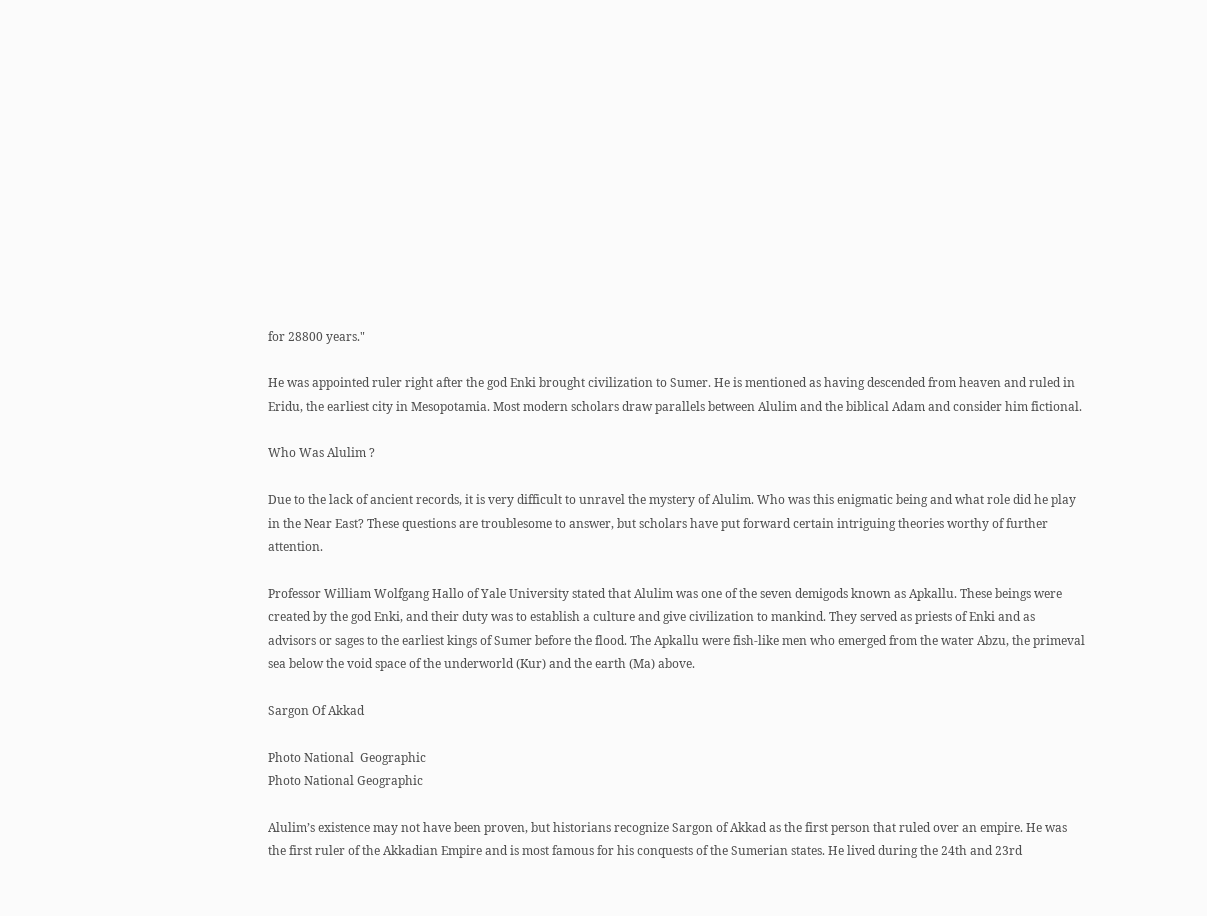for 28800 years."

He was appointed ruler right after the god Enki brought civilization to Sumer. He is mentioned as having descended from heaven and ruled in Eridu, the earliest city in Mesopotamia. Most modern scholars draw parallels between Alulim and the biblical Adam and consider him fictional.

Who Was Alulim ?

Due to the lack of ancient records, it is very difficult to unravel the mystery of Alulim. Who was this enigmatic being and what role did he play in the Near East? These questions are troublesome to answer, but scholars have put forward certain intriguing theories worthy of further attention.

Professor William Wolfgang Hallo of Yale University stated that Alulim was one of the seven demigods known as Apkallu. These beings were created by the god Enki, and their duty was to establish a culture and give civilization to mankind. They served as priests of Enki and as advisors or sages to the earliest kings of Sumer before the flood. The Apkallu were fish-like men who emerged from the water Abzu, the primeval sea below the void space of the underworld (Kur) and the earth (Ma) above.

Sargon Of Akkad

Photo National  Geographic
Photo National Geographic

Alulim’s existence may not have been proven, but historians recognize Sargon of Akkad as the first person that ruled over an empire. He was the first ruler of the Akkadian Empire and is most famous for his conquests of the Sumerian states. He lived during the 24th and 23rd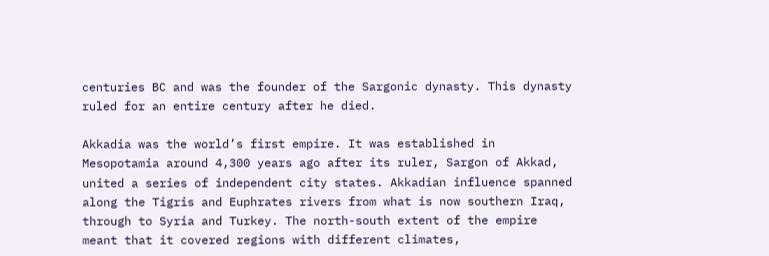centuries BC and was the founder of the Sargonic dynasty. This dynasty ruled for an entire century after he died.

Akkadia was the world’s first empire. It was established in Mesopotamia around 4,300 years ago after its ruler, Sargon of Akkad, united a series of independent city states. Akkadian influence spanned along the Tigris and Euphrates rivers from what is now southern Iraq, through to Syria and Turkey. The north-south extent of the empire meant that it covered regions with different climates,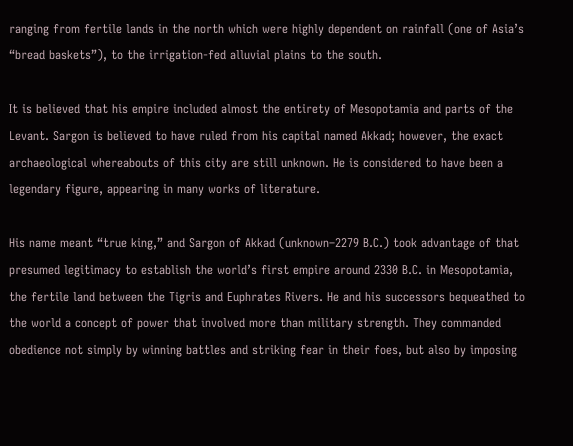ranging from fertile lands in the north which were highly dependent on rainfall (one of Asia’s “bread baskets”), to the irrigation-fed alluvial plains to the south.

It is believed that his empire included almost the entirety of Mesopotamia and parts of the Levant. Sargon is believed to have ruled from his capital named Akkad; however, the exact archaeological whereabouts of this city are still unknown. He is considered to have been a legendary figure, appearing in many works of literature.

His name meant “true king,” and Sargon of Akkad (unknown–2279 B.C.) took advantage of that presumed legitimacy to establish the world’s first empire around 2330 B.C. in Mesopotamia, the fertile land between the Tigris and Euphrates Rivers. He and his successors bequeathed to the world a concept of power that involved more than military strength. They commanded obedience not simply by winning battles and striking fear in their foes, but also by imposing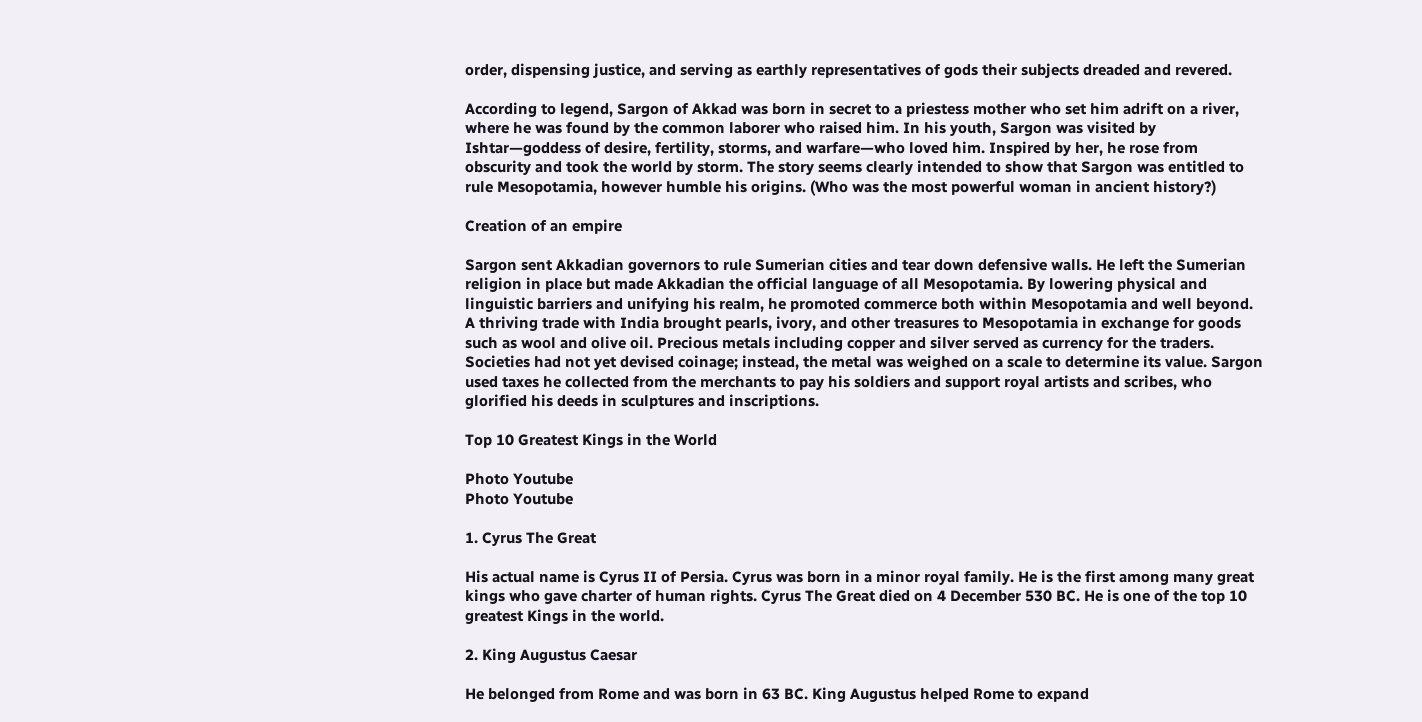order, dispensing justice, and serving as earthly representatives of gods their subjects dreaded and revered.

According to legend, Sargon of Akkad was born in secret to a priestess mother who set him adrift on a river, where he was found by the common laborer who raised him. In his youth, Sargon was visited by Ishtar—goddess of desire, fertility, storms, and warfare—who loved him. Inspired by her, he rose from obscurity and took the world by storm. The story seems clearly intended to show that Sargon was entitled to rule Mesopotamia, however humble his origins. (Who was the most powerful woman in ancient history?)

Creation of an empire

Sargon sent Akkadian governors to rule Sumerian cities and tear down defensive walls. He left the Sumerian religion in place but made Akkadian the official language of all Mesopotamia. By lowering physical and linguistic barriers and unifying his realm, he promoted commerce both within Mesopotamia and well beyond. A thriving trade with India brought pearls, ivory, and other treasures to Mesopotamia in exchange for goods such as wool and olive oil. Precious metals including copper and silver served as currency for the traders. Societies had not yet devised coinage; instead, the metal was weighed on a scale to determine its value. Sargon used taxes he collected from the merchants to pay his soldiers and support royal artists and scribes, who glorified his deeds in sculptures and inscriptions.

Top 10 Greatest Kings in the World

Photo Youtube
Photo Youtube

1. Cyrus The Great

His actual name is Cyrus II of Persia. Cyrus was born in a minor royal family. He is the first among many great kings who gave charter of human rights. Cyrus The Great died on 4 December 530 BC. He is one of the top 10 greatest Kings in the world.

2. King Augustus Caesar

He belonged from Rome and was born in 63 BC. King Augustus helped Rome to expand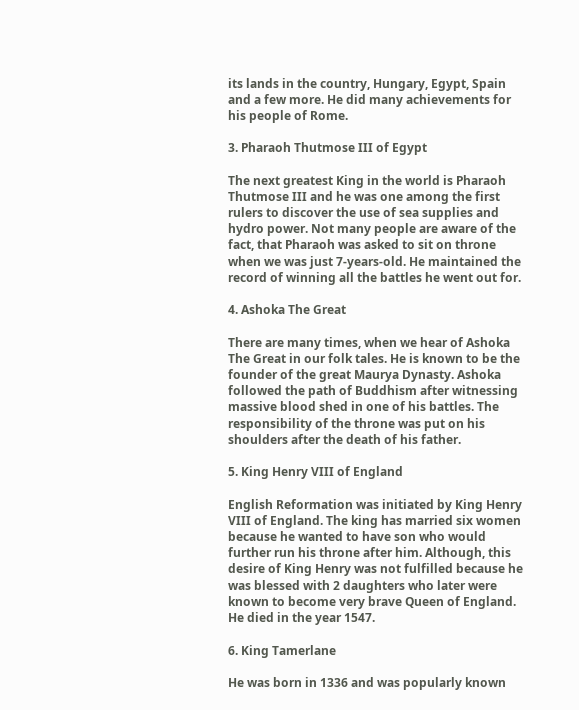its lands in the country, Hungary, Egypt, Spain and a few more. He did many achievements for his people of Rome.

3. Pharaoh Thutmose III of Egypt

The next greatest King in the world is Pharaoh Thutmose III and he was one among the first rulers to discover the use of sea supplies and hydro power. Not many people are aware of the fact, that Pharaoh was asked to sit on throne when we was just 7-years-old. He maintained the record of winning all the battles he went out for.

4. Ashoka The Great

There are many times, when we hear of Ashoka The Great in our folk tales. He is known to be the founder of the great Maurya Dynasty. Ashoka followed the path of Buddhism after witnessing massive blood shed in one of his battles. The responsibility of the throne was put on his shoulders after the death of his father.

5. King Henry VIII of England

English Reformation was initiated by King Henry VIII of England. The king has married six women because he wanted to have son who would further run his throne after him. Although, this desire of King Henry was not fulfilled because he was blessed with 2 daughters who later were known to become very brave Queen of England. He died in the year 1547.

6. King Tamerlane

He was born in 1336 and was popularly known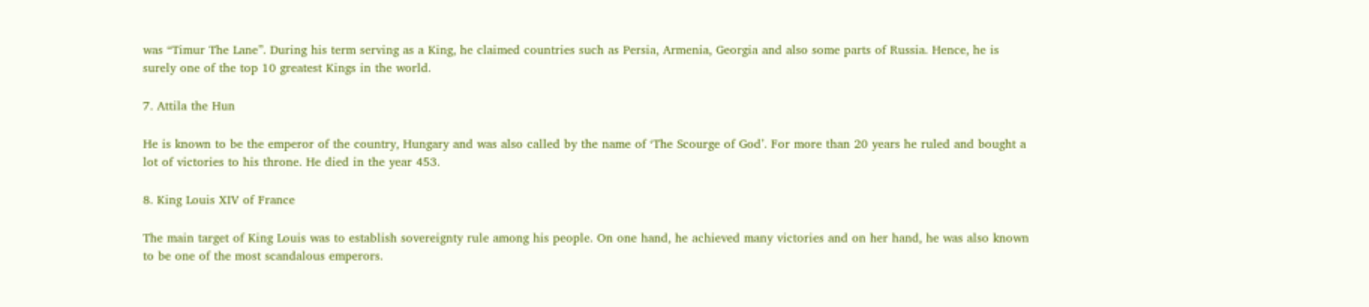was “Timur The Lane”. During his term serving as a King, he claimed countries such as Persia, Armenia, Georgia and also some parts of Russia. Hence, he is surely one of the top 10 greatest Kings in the world.

7. Attila the Hun

He is known to be the emperor of the country, Hungary and was also called by the name of ‘The Scourge of God’. For more than 20 years he ruled and bought a lot of victories to his throne. He died in the year 453.

8. King Louis XIV of France

The main target of King Louis was to establish sovereignty rule among his people. On one hand, he achieved many victories and on her hand, he was also known to be one of the most scandalous emperors.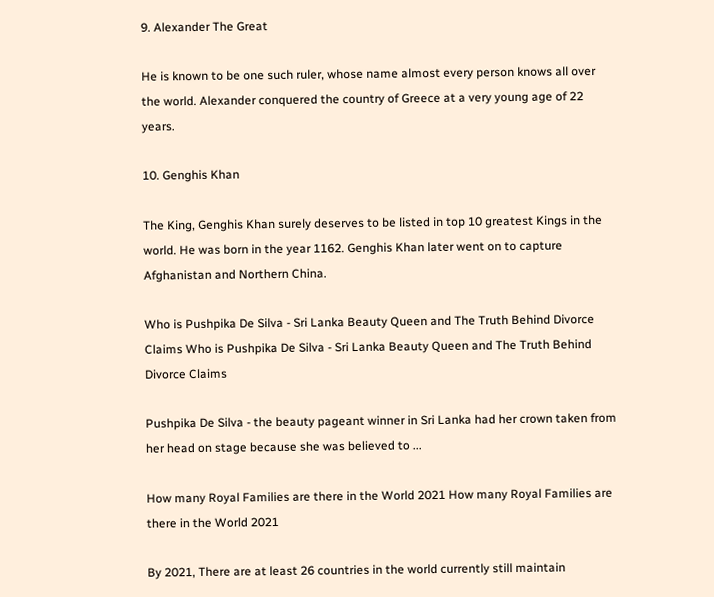9. Alexander The Great

He is known to be one such ruler, whose name almost every person knows all over the world. Alexander conquered the country of Greece at a very young age of 22 years.

10. Genghis Khan

The King, Genghis Khan surely deserves to be listed in top 10 greatest Kings in the world. He was born in the year 1162. Genghis Khan later went on to capture Afghanistan and Northern China.

Who is Pushpika De Silva - Sri Lanka Beauty Queen and The Truth Behind Divorce Claims Who is Pushpika De Silva - Sri Lanka Beauty Queen and The Truth Behind Divorce Claims

Pushpika De Silva - the beauty pageant winner in Sri Lanka had her crown taken from her head on stage because she was believed to ...

How many Royal Families are there in the World 2021 How many Royal Families are there in the World 2021

By 2021, There are at least 26 countries in the world currently still maintain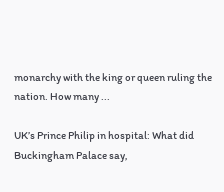monarchy with the king or queen ruling the nation. How many ...

UK’s Prince Philip in hospital: What did Buckingham Palace say,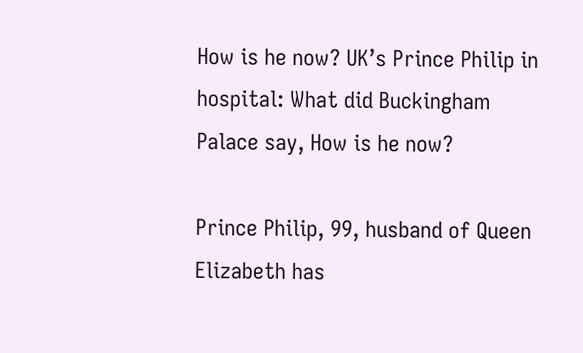How is he now? UK’s Prince Philip in hospital: What did Buckingham Palace say, How is he now?

Prince Philip, 99, husband of Queen Elizabeth has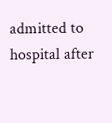admitted to hospital after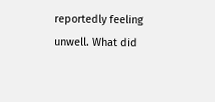reportedly feeling unwell. What did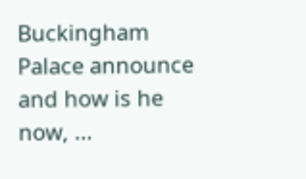Buckingham Palace announce and how is he now, ...